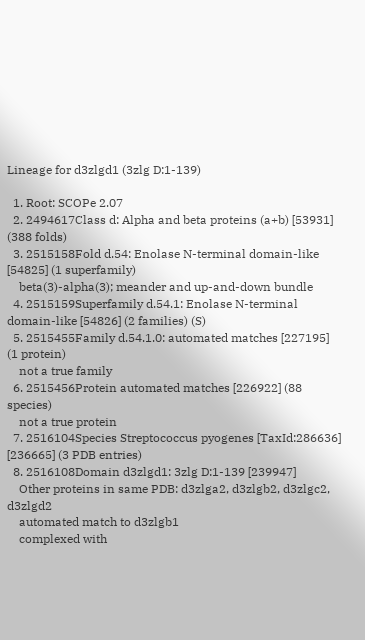Lineage for d3zlgd1 (3zlg D:1-139)

  1. Root: SCOPe 2.07
  2. 2494617Class d: Alpha and beta proteins (a+b) [53931] (388 folds)
  3. 2515158Fold d.54: Enolase N-terminal domain-like [54825] (1 superfamily)
    beta(3)-alpha(3); meander and up-and-down bundle
  4. 2515159Superfamily d.54.1: Enolase N-terminal domain-like [54826] (2 families) (S)
  5. 2515455Family d.54.1.0: automated matches [227195] (1 protein)
    not a true family
  6. 2515456Protein automated matches [226922] (88 species)
    not a true protein
  7. 2516104Species Streptococcus pyogenes [TaxId:286636] [236665] (3 PDB entries)
  8. 2516108Domain d3zlgd1: 3zlg D:1-139 [239947]
    Other proteins in same PDB: d3zlga2, d3zlgb2, d3zlgc2, d3zlgd2
    automated match to d3zlgb1
    complexed with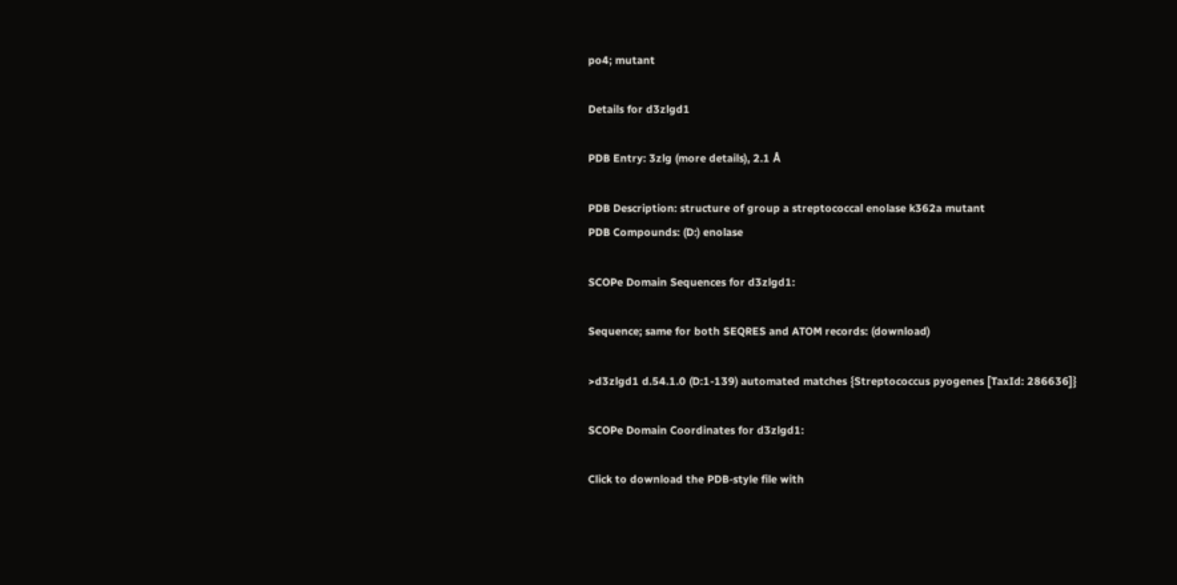po4; mutant

Details for d3zlgd1

PDB Entry: 3zlg (more details), 2.1 Å

PDB Description: structure of group a streptococcal enolase k362a mutant
PDB Compounds: (D:) enolase

SCOPe Domain Sequences for d3zlgd1:

Sequence; same for both SEQRES and ATOM records: (download)

>d3zlgd1 d.54.1.0 (D:1-139) automated matches {Streptococcus pyogenes [TaxId: 286636]}

SCOPe Domain Coordinates for d3zlgd1:

Click to download the PDB-style file with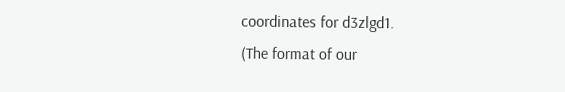coordinates for d3zlgd1.
(The format of our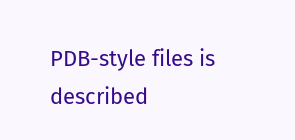PDB-style files is described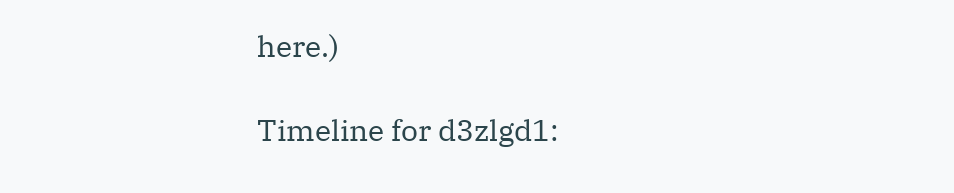here.)

Timeline for d3zlgd1: